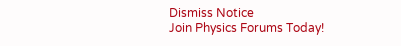Dismiss Notice
Join Physics Forums Today!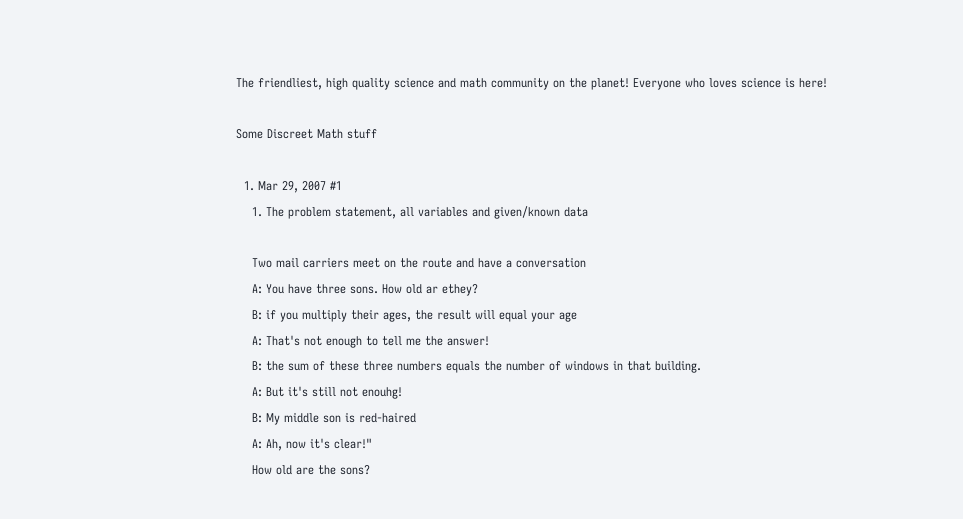The friendliest, high quality science and math community on the planet! Everyone who loves science is here!

Some Discreet Math stuff

  1. Mar 29, 2007 #1
    1. The problem statement, all variables and given/known data

    Two mail carriers meet on the route and have a conversation
    A: You have three sons. How old ar ethey?
    B: if you multiply their ages, the result will equal your age
    A: That's not enough to tell me the answer!
    B: the sum of these three numbers equals the number of windows in that building.
    A: But it's still not enouhg!
    B: My middle son is red-haired
    A: Ah, now it's clear!"
    How old are the sons?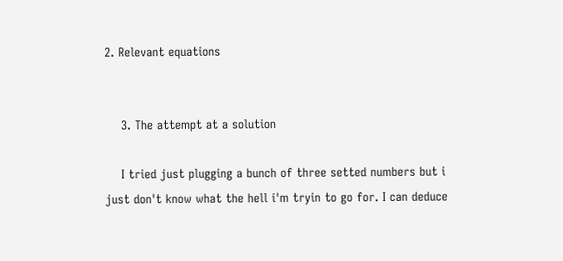2. Relevant equations


    3. The attempt at a solution

    I tried just plugging a bunch of three setted numbers but i just don't know what the hell i'm tryin to go for. I can deduce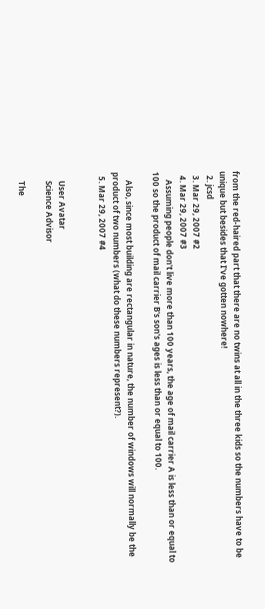from the red-haired part that there are no twins at all in the three kids so the numbers have to be unique but besides that I've gotten nowhere!
  2. jcsd
  3. Mar 29, 2007 #2
  4. Mar 29, 2007 #3
    Assuming people don't live more than 100 years, the age of mail carrier A is less than or equal to 100 so the product of mail carrier B's son's ages is less than or equal to 100.

    Also, since most building are rectangular in nature, the number of windows will normally be the product of two numbers (what do these numbers represent?).
  5. Mar 29, 2007 #4


    User Avatar
    Science Advisor

    The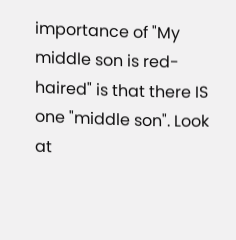importance of "My middle son is red-haired" is that there IS one "middle son". Look at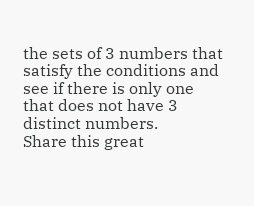the sets of 3 numbers that satisfy the conditions and see if there is only one that does not have 3 distinct numbers.
Share this great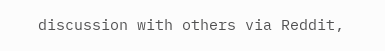discussion with others via Reddit,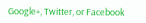Google+, Twitter, or Facebook